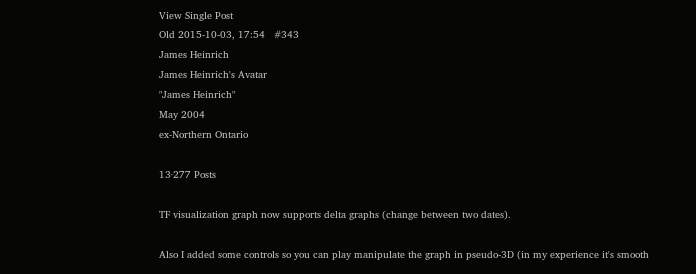View Single Post
Old 2015-10-03, 17:54   #343
James Heinrich
James Heinrich's Avatar
"James Heinrich"
May 2004
ex-Northern Ontario

13·277 Posts

TF visualization graph now supports delta graphs (change between two dates).

Also I added some controls so you can play manipulate the graph in pseudo-3D (in my experience it's smooth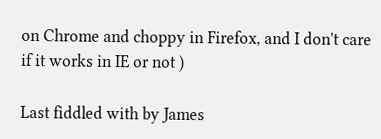on Chrome and choppy in Firefox, and I don't care if it works in IE or not )

Last fiddled with by James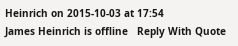Heinrich on 2015-10-03 at 17:54
James Heinrich is offline   Reply With Quote